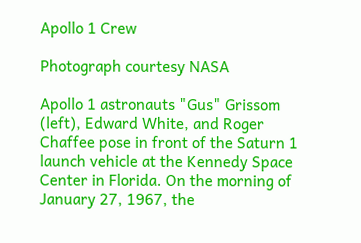Apollo 1 Crew

Photograph courtesy NASA

Apollo 1 astronauts "Gus" Grissom (left), Edward White, and Roger Chaffee pose in front of the Saturn 1 launch vehicle at the Kennedy Space Center in Florida. On the morning of January 27, 1967, the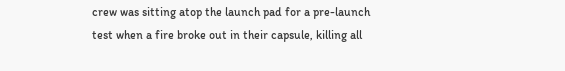crew was sitting atop the launch pad for a pre-launch test when a fire broke out in their capsule, killing all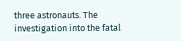three astronauts. The investigation into the fatal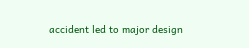accident led to major design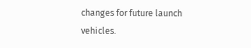changes for future launch vehicles.